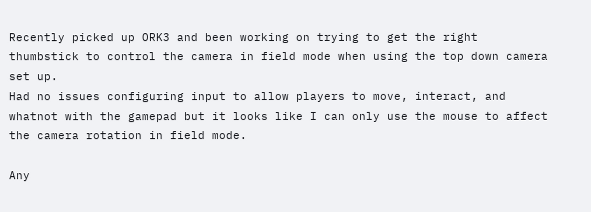Recently picked up ORK3 and been working on trying to get the right thumbstick to control the camera in field mode when using the top down camera set up.
Had no issues configuring input to allow players to move, interact, and whatnot with the gamepad but it looks like I can only use the mouse to affect the camera rotation in field mode.

Any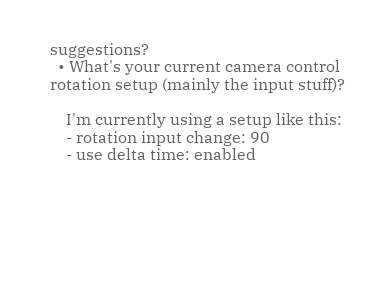suggestions?
  • What's your current camera control rotation setup (mainly the input stuff)?

    I'm currently using a setup like this:
    - rotation input change: 90
    - use delta time: enabled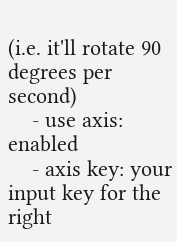(i.e. it'll rotate 90 degrees per second)
    - use axis: enabled
    - axis key: your input key for the right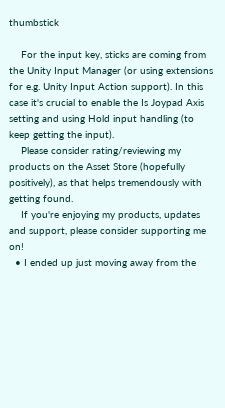thumbstick

    For the input key, sticks are coming from the Unity Input Manager (or using extensions for e.g. Unity Input Action support). In this case it's crucial to enable the Is Joypad Axis setting and using Hold input handling (to keep getting the input).
    Please consider rating/reviewing my products on the Asset Store (hopefully positively), as that helps tremendously with getting found.
    If you're enjoying my products, updates and support, please consider supporting me on!
  • I ended up just moving away from the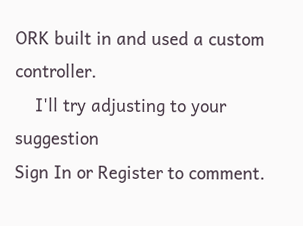ORK built in and used a custom controller.
    I'll try adjusting to your suggestion
Sign In or Register to comment.